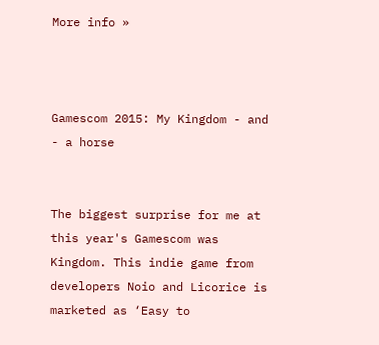More info »



Gamescom 2015: My Kingdom - and - a horse


The biggest surprise for me at this year's Gamescom was Kingdom. This indie game from developers Noio and Licorice is marketed as ‘Easy to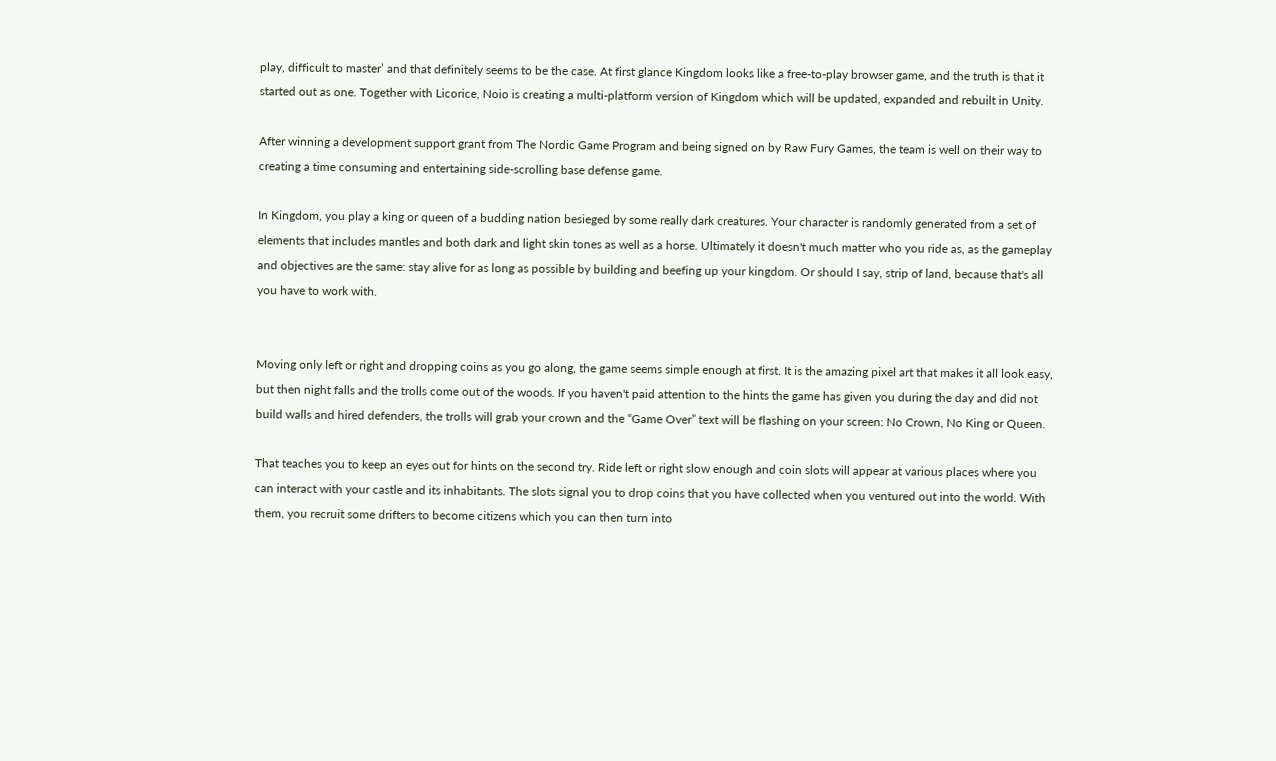play, difficult to master’ and that definitely seems to be the case. At first glance Kingdom looks like a free-to-play browser game, and the truth is that it started out as one. Together with Licorice, Noio is creating a multi-platform version of Kingdom which will be updated, expanded and rebuilt in Unity.

After winning a development support grant from The Nordic Game Program and being signed on by Raw Fury Games, the team is well on their way to creating a time consuming and entertaining side-scrolling base defense game.

In Kingdom, you play a king or queen of a budding nation besieged by some really dark creatures. Your character is randomly generated from a set of elements that includes mantles and both dark and light skin tones as well as a horse. Ultimately it doesn't much matter who you ride as, as the gameplay and objectives are the same: stay alive for as long as possible by building and beefing up your kingdom. Or should I say, strip of land, because that's all you have to work with.


Moving only left or right and dropping coins as you go along, the game seems simple enough at first. It is the amazing pixel art that makes it all look easy, but then night falls and the trolls come out of the woods. If you haven't paid attention to the hints the game has given you during the day and did not build walls and hired defenders, the trolls will grab your crown and the “Game Over” text will be flashing on your screen: No Crown, No King or Queen.

That teaches you to keep an eyes out for hints on the second try. Ride left or right slow enough and coin slots will appear at various places where you can interact with your castle and its inhabitants. The slots signal you to drop coins that you have collected when you ventured out into the world. With them, you recruit some drifters to become citizens which you can then turn into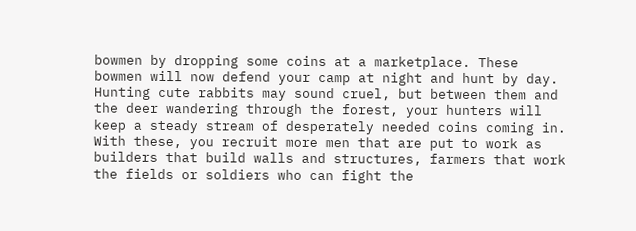bowmen by dropping some coins at a marketplace. These bowmen will now defend your camp at night and hunt by day. Hunting cute rabbits may sound cruel, but between them and the deer wandering through the forest, your hunters will keep a steady stream of desperately needed coins coming in. With these, you recruit more men that are put to work as builders that build walls and structures, farmers that work the fields or soldiers who can fight the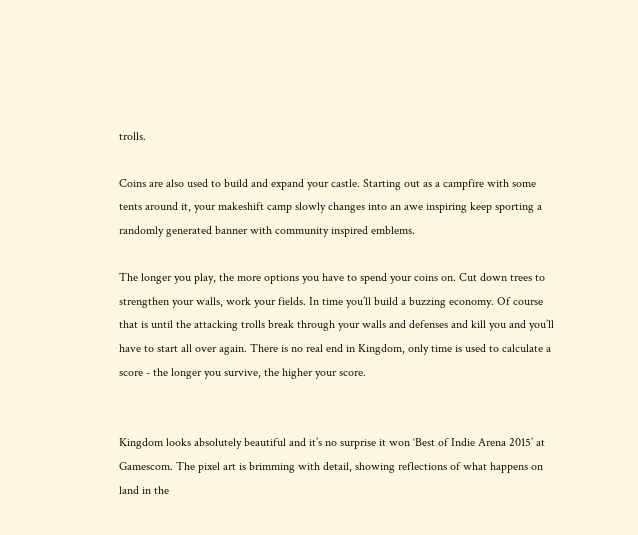trolls.

Coins are also used to build and expand your castle. Starting out as a campfire with some tents around it, your makeshift camp slowly changes into an awe inspiring keep sporting a randomly generated banner with community inspired emblems.

The longer you play, the more options you have to spend your coins on. Cut down trees to strengthen your walls, work your fields. In time you’ll build a buzzing economy. Of course that is until the attacking trolls break through your walls and defenses and kill you and you’ll have to start all over again. There is no real end in Kingdom, only time is used to calculate a score - the longer you survive, the higher your score.


Kingdom looks absolutely beautiful and it’s no surprise it won ‘Best of Indie Arena 2015’ at Gamescom. The pixel art is brimming with detail, showing reflections of what happens on land in the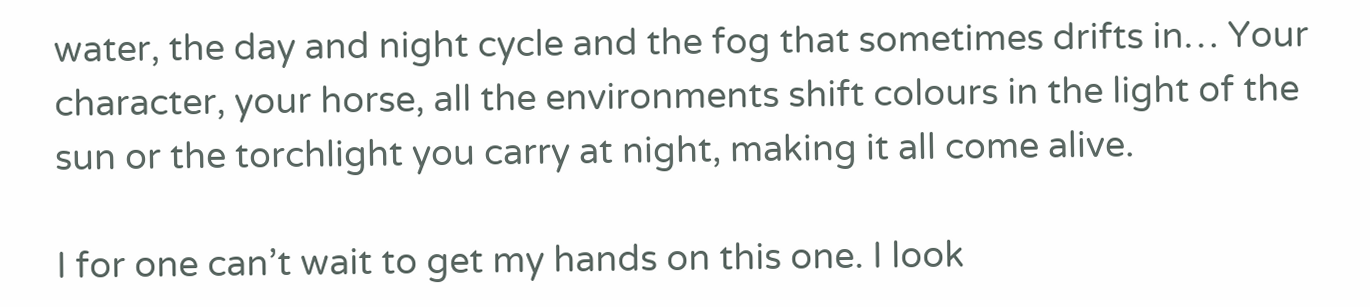water, the day and night cycle and the fog that sometimes drifts in… Your character, your horse, all the environments shift colours in the light of the sun or the torchlight you carry at night, making it all come alive.

I for one can’t wait to get my hands on this one. I look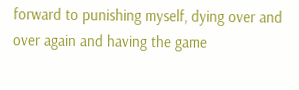forward to punishing myself, dying over and over again and having the game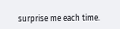surprise me each time.